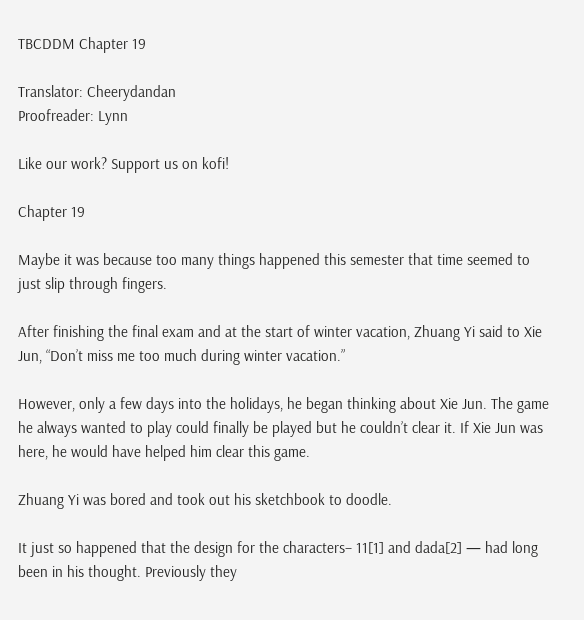TBCDDM Chapter 19

Translator: Cheerydandan
Proofreader: Lynn

Like our work? Support us on kofi!

Chapter 19

Maybe it was because too many things happened this semester that time seemed to just slip through fingers.

After finishing the final exam and at the start of winter vacation, Zhuang Yi said to Xie Jun, “Don’t miss me too much during winter vacation.”

However, only a few days into the holidays, he began thinking about Xie Jun. The game he always wanted to play could finally be played but he couldn’t clear it. If Xie Jun was here, he would have helped him clear this game.

Zhuang Yi was bored and took out his sketchbook to doodle.

It just so happened that the design for the characters– 11[1] and dada[2] — had long been in his thought. Previously they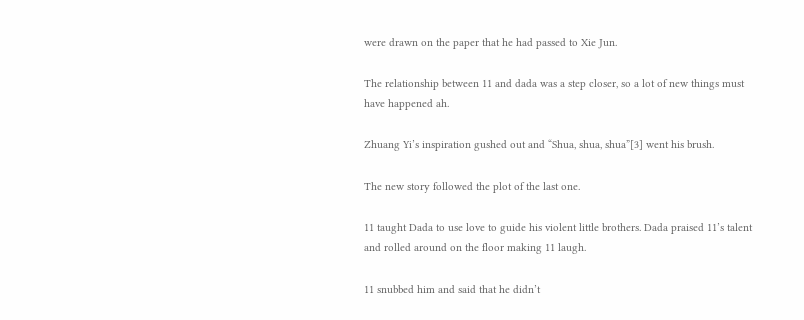were drawn on the paper that he had passed to Xie Jun.

The relationship between 11 and dada was a step closer, so a lot of new things must have happened ah.

Zhuang Yi’s inspiration gushed out and “Shua, shua, shua”[3] went his brush.

The new story followed the plot of the last one.

11 taught Dada to use love to guide his violent little brothers. Dada praised 11’s talent and rolled around on the floor making 11 laugh.

11 snubbed him and said that he didn’t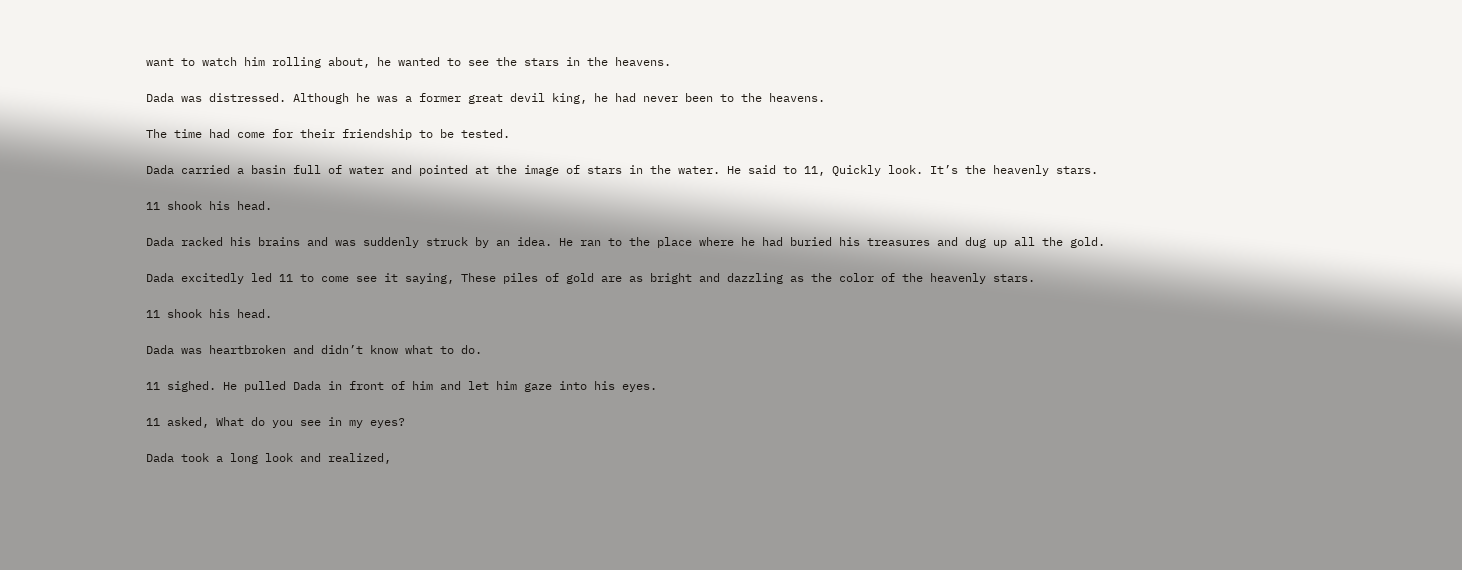want to watch him rolling about, he wanted to see the stars in the heavens.

Dada was distressed. Although he was a former great devil king, he had never been to the heavens.

The time had come for their friendship to be tested.

Dada carried a basin full of water and pointed at the image of stars in the water. He said to 11, Quickly look. It’s the heavenly stars.

11 shook his head.

Dada racked his brains and was suddenly struck by an idea. He ran to the place where he had buried his treasures and dug up all the gold.

Dada excitedly led 11 to come see it saying, These piles of gold are as bright and dazzling as the color of the heavenly stars.

11 shook his head.

Dada was heartbroken and didn’t know what to do.

11 sighed. He pulled Dada in front of him and let him gaze into his eyes.

11 asked, What do you see in my eyes?

Dada took a long look and realized,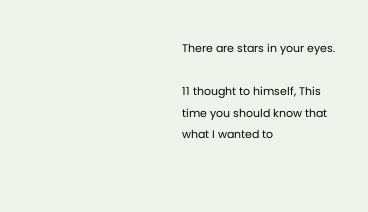There are stars in your eyes.

11 thought to himself, This time you should know that what I wanted to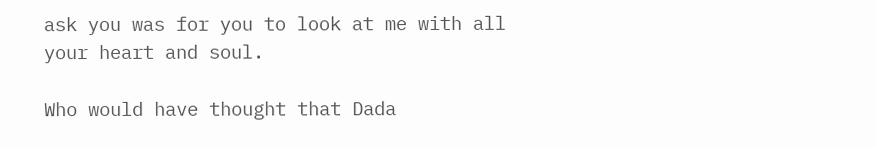ask you was for you to look at me with all your heart and soul.

Who would have thought that Dada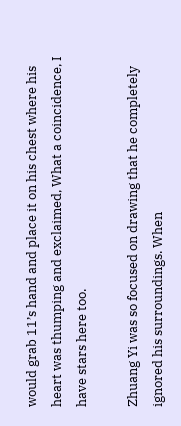would grab 11’s hand and place it on his chest where his heart was thumping and exclaimed, What a coincidence, I have stars here too.

Zhuang Yi was so focused on drawing that he completely ignored his surroundings. When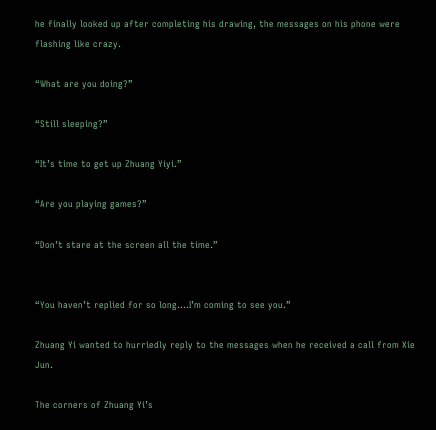he finally looked up after completing his drawing, the messages on his phone were flashing like crazy.

“What are you doing?”

“Still sleeping?”

“It’s time to get up Zhuang Yiyi.”

“Are you playing games?”

“Don’t stare at the screen all the time.”


“You haven’t replied for so long….I’m coming to see you.”

Zhuang Yi wanted to hurriedly reply to the messages when he received a call from Xie Jun.

The corners of Zhuang Yi’s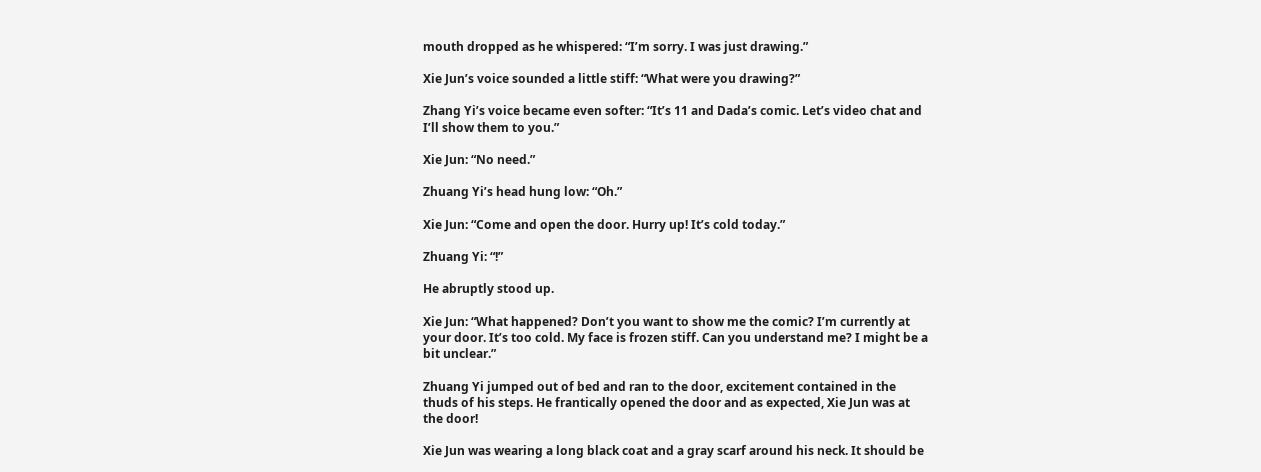mouth dropped as he whispered: “I’m sorry. I was just drawing.”

Xie Jun’s voice sounded a little stiff: “What were you drawing?”

Zhang Yi’s voice became even softer: “It’s 11 and Dada’s comic. Let’s video chat and I’ll show them to you.”

Xie Jun: “No need.”

Zhuang Yi’s head hung low: “Oh.”

Xie Jun: “Come and open the door. Hurry up! It’s cold today.”

Zhuang Yi: “!”

He abruptly stood up.

Xie Jun: “What happened? Don’t you want to show me the comic? I’m currently at your door. It’s too cold. My face is frozen stiff. Can you understand me? I might be a bit unclear.”

Zhuang Yi jumped out of bed and ran to the door, excitement contained in the thuds of his steps. He frantically opened the door and as expected, Xie Jun was at the door!

Xie Jun was wearing a long black coat and a gray scarf around his neck. It should be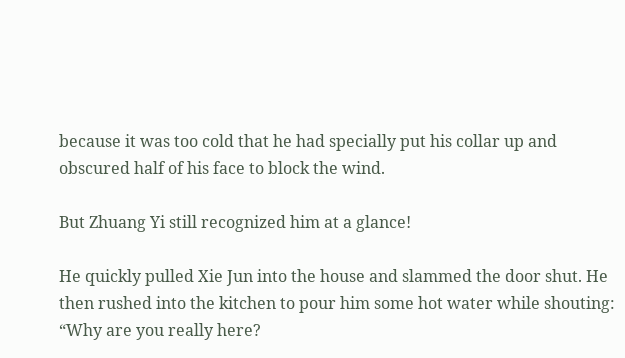because it was too cold that he had specially put his collar up and obscured half of his face to block the wind.

But Zhuang Yi still recognized him at a glance!

He quickly pulled Xie Jun into the house and slammed the door shut. He then rushed into the kitchen to pour him some hot water while shouting: “Why are you really here?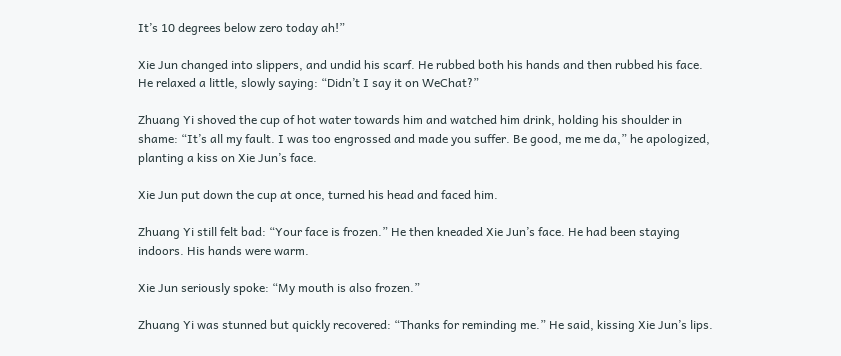It’s 10 degrees below zero today ah!”

Xie Jun changed into slippers, and undid his scarf. He rubbed both his hands and then rubbed his face. He relaxed a little, slowly saying: “Didn’t I say it on WeChat?”

Zhuang Yi shoved the cup of hot water towards him and watched him drink, holding his shoulder in shame: “It’s all my fault. I was too engrossed and made you suffer. Be good, me me da,” he apologized, planting a kiss on Xie Jun’s face.

Xie Jun put down the cup at once, turned his head and faced him.

Zhuang Yi still felt bad: “Your face is frozen.” He then kneaded Xie Jun’s face. He had been staying indoors. His hands were warm.

Xie Jun seriously spoke: “My mouth is also frozen.”

Zhuang Yi was stunned but quickly recovered: “Thanks for reminding me.” He said, kissing Xie Jun’s lips.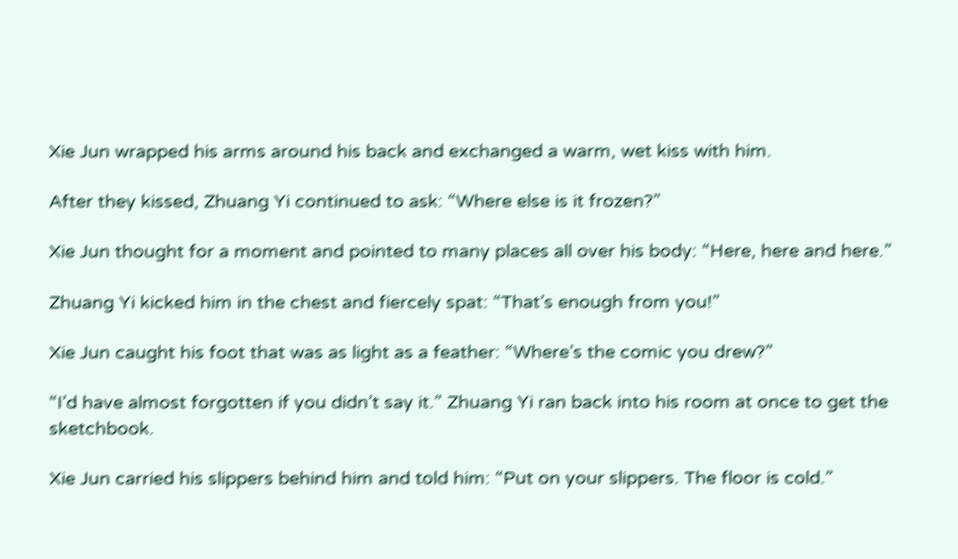Xie Jun wrapped his arms around his back and exchanged a warm, wet kiss with him.

After they kissed, Zhuang Yi continued to ask: “Where else is it frozen?”

Xie Jun thought for a moment and pointed to many places all over his body: “Here, here and here.”

Zhuang Yi kicked him in the chest and fiercely spat: “That’s enough from you!”

Xie Jun caught his foot that was as light as a feather: “Where’s the comic you drew?”

“I’d have almost forgotten if you didn’t say it.” Zhuang Yi ran back into his room at once to get the sketchbook.

Xie Jun carried his slippers behind him and told him: “Put on your slippers. The floor is cold.”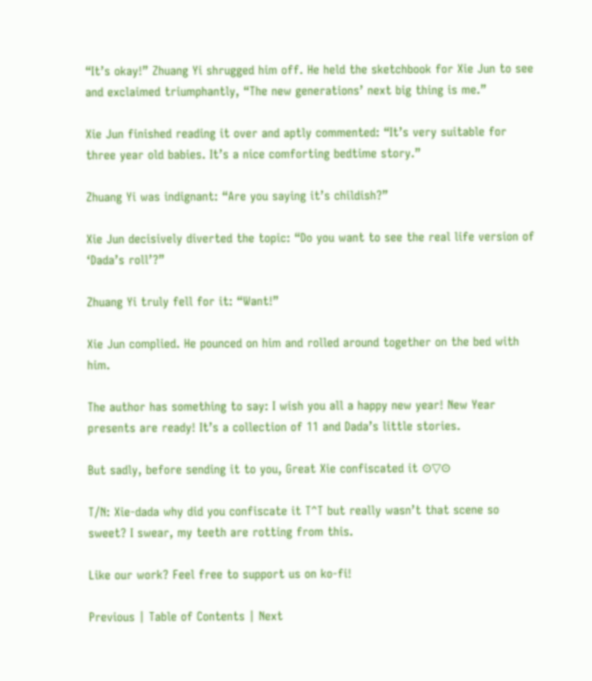“It’s okay!” Zhuang Yi shrugged him off. He held the sketchbook for Xie Jun to see and exclaimed triumphantly, “The new generations’ next big thing is me.”

Xie Jun finished reading it over and aptly commented: “It’s very suitable for three year old babies. It’s a nice comforting bedtime story.”

Zhuang Yi was indignant: “Are you saying it’s childish?”

Xie Jun decisively diverted the topic: “Do you want to see the real life version of ‘Dada’s roll’?”

Zhuang Yi truly fell for it: “Want!”

Xie Jun complied. He pounced on him and rolled around together on the bed with him.

The author has something to say: I wish you all a happy new year! New Year presents are ready! It’s a collection of 11 and Dada’s little stories.

But sadly, before sending it to you, Great Xie confiscated it ⊙▽⊙

T/N: Xie-dada why did you confiscate it T^T but really wasn’t that scene so sweet? I swear, my teeth are rotting from this.

Like our work? Feel free to support us on ko-fi!

Previous | Table of Contents | Next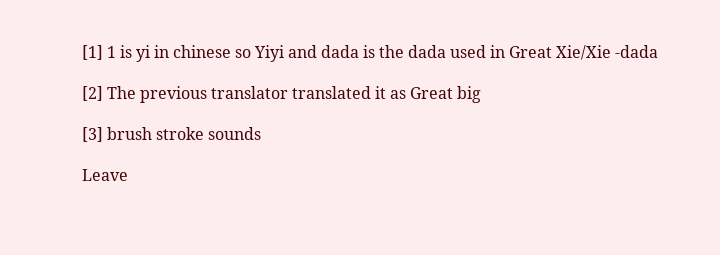[1] 1 is yi in chinese so Yiyi and dada is the dada used in Great Xie/Xie -dada

[2] The previous translator translated it as Great big

[3] brush stroke sounds

Leave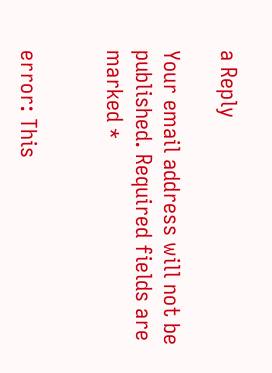a Reply

Your email address will not be published. Required fields are marked *


error: This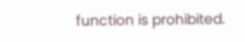function is prohibited.